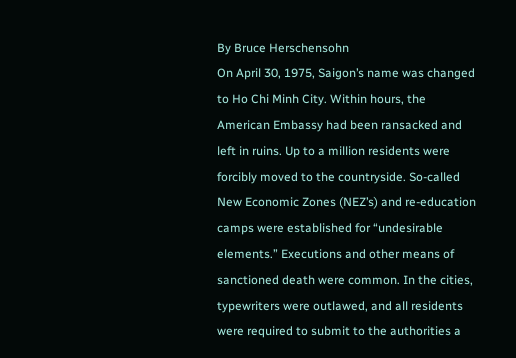By Bruce Herschensohn
On April 30, 1975, Saigon’s name was changed to Ho Chi Minh City. Within hours, the American Embassy had been ransacked and left in ruins. Up to a million residents were forcibly moved to the countryside. So-called New Economic Zones (NEZ’s) and re-education camps were established for “undesirable elements.” Executions and other means of sanctioned death were common. In the cities, typewriters were outlawed, and all residents were required to submit to the authorities a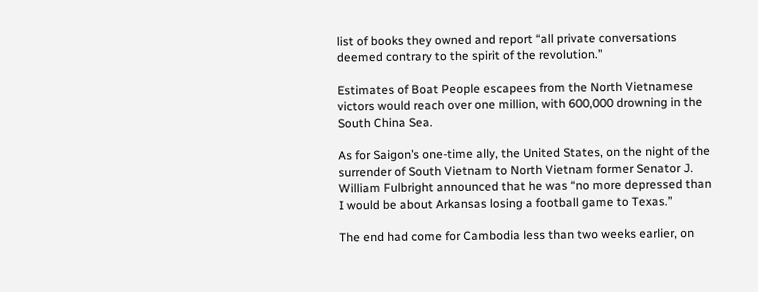list of books they owned and report “all private conversations deemed contrary to the spirit of the revolution.”

Estimates of Boat People escapees from the North Vietnamese victors would reach over one million, with 600,000 drowning in the South China Sea.

As for Saigon’s one-time ally, the United States, on the night of the surrender of South Vietnam to North Vietnam former Senator J. William Fulbright announced that he was “no more depressed than I would be about Arkansas losing a football game to Texas.”

The end had come for Cambodia less than two weeks earlier, on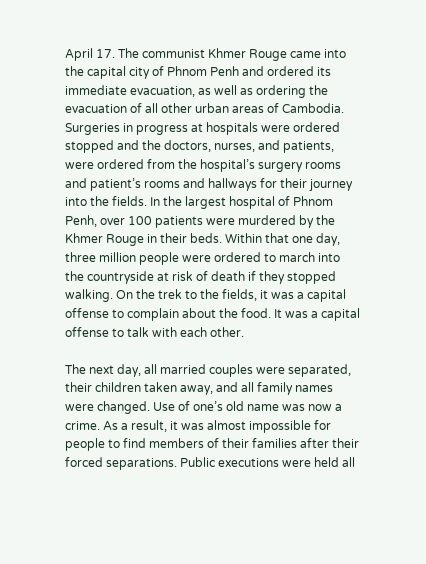April 17. The communist Khmer Rouge came into the capital city of Phnom Penh and ordered its immediate evacuation, as well as ordering the evacuation of all other urban areas of Cambodia. Surgeries in progress at hospitals were ordered stopped and the doctors, nurses, and patients, were ordered from the hospital’s surgery rooms and patient’s rooms and hallways for their journey into the fields. In the largest hospital of Phnom Penh, over 100 patients were murdered by the Khmer Rouge in their beds. Within that one day, three million people were ordered to march into the countryside at risk of death if they stopped walking. On the trek to the fields, it was a capital offense to complain about the food. It was a capital offense to talk with each other.

The next day, all married couples were separated, their children taken away, and all family names were changed. Use of one’s old name was now a crime. As a result, it was almost impossible for people to find members of their families after their forced separations. Public executions were held all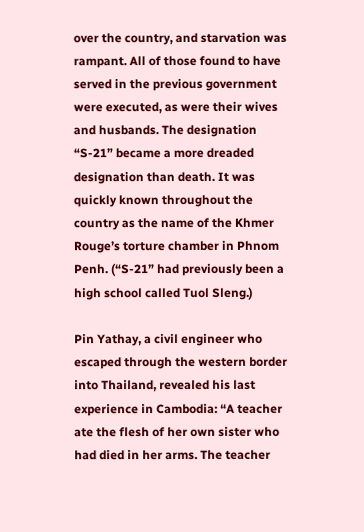over the country, and starvation was rampant. All of those found to have served in the previous government were executed, as were their wives and husbands. The designation “S-21” became a more dreaded designation than death. It was quickly known throughout the country as the name of the Khmer Rouge’s torture chamber in Phnom Penh. (“S-21” had previously been a high school called Tuol Sleng.)

Pin Yathay, a civil engineer who escaped through the western border into Thailand, revealed his last experience in Cambodia: “A teacher ate the flesh of her own sister who had died in her arms. The teacher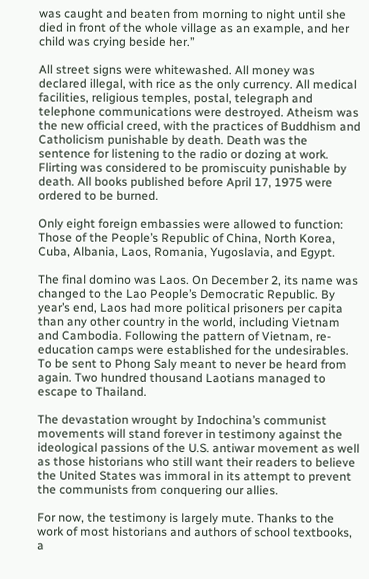was caught and beaten from morning to night until she died in front of the whole village as an example, and her child was crying beside her.”

All street signs were whitewashed. All money was declared illegal, with rice as the only currency. All medical facilities, religious temples, postal, telegraph and telephone communications were destroyed. Atheism was the new official creed, with the practices of Buddhism and Catholicism punishable by death. Death was the sentence for listening to the radio or dozing at work. Flirting was considered to be promiscuity punishable by death. All books published before April 17, 1975 were ordered to be burned.

Only eight foreign embassies were allowed to function: Those of the People’s Republic of China, North Korea, Cuba, Albania, Laos, Romania, Yugoslavia, and Egypt.

The final domino was Laos. On December 2, its name was changed to the Lao People’s Democratic Republic. By year’s end, Laos had more political prisoners per capita than any other country in the world, including Vietnam and Cambodia. Following the pattern of Vietnam, re-education camps were established for the undesirables. To be sent to Phong Saly meant to never be heard from again. Two hundred thousand Laotians managed to escape to Thailand.

The devastation wrought by Indochina’s communist movements will stand forever in testimony against the ideological passions of the U.S. antiwar movement as well as those historians who still want their readers to believe the United States was immoral in its attempt to prevent the communists from conquering our allies.

For now, the testimony is largely mute. Thanks to the work of most historians and authors of school textbooks, a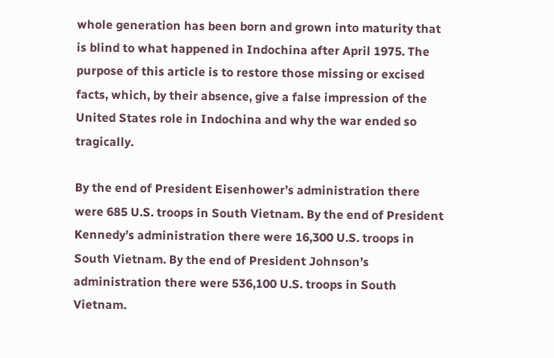whole generation has been born and grown into maturity that is blind to what happened in Indochina after April 1975. The purpose of this article is to restore those missing or excised facts, which, by their absence, give a false impression of the United States role in Indochina and why the war ended so tragically.

By the end of President Eisenhower’s administration there were 685 U.S. troops in South Vietnam. By the end of President Kennedy’s administration there were 16,300 U.S. troops in South Vietnam. By the end of President Johnson’s administration there were 536,100 U.S. troops in South Vietnam.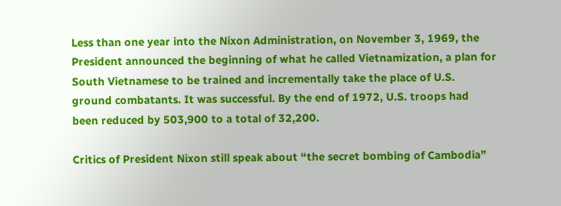Less than one year into the Nixon Administration, on November 3, 1969, the President announced the beginning of what he called Vietnamization, a plan for South Vietnamese to be trained and incrementally take the place of U.S. ground combatants. It was successful. By the end of 1972, U.S. troops had been reduced by 503,900 to a total of 32,200.

Critics of President Nixon still speak about “the secret bombing of Cambodia”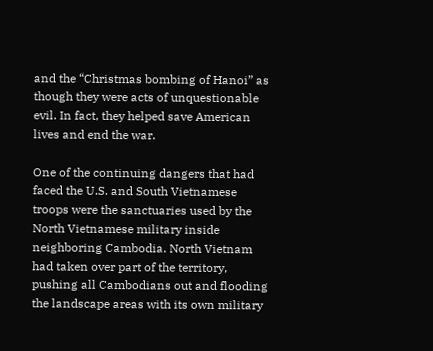and the “Christmas bombing of Hanoi” as though they were acts of unquestionable evil. In fact, they helped save American lives and end the war.

One of the continuing dangers that had faced the U.S. and South Vietnamese troops were the sanctuaries used by the North Vietnamese military inside neighboring Cambodia. North Vietnam had taken over part of the territory, pushing all Cambodians out and flooding the landscape areas with its own military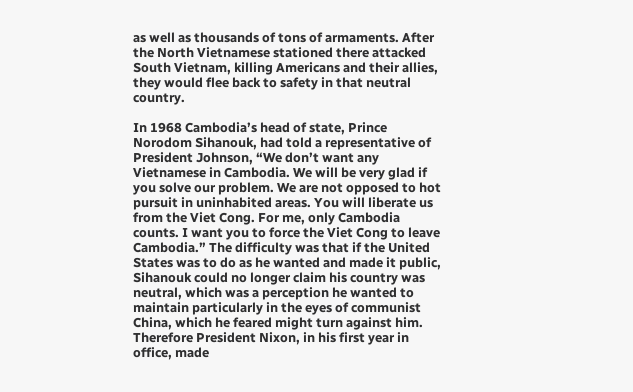as well as thousands of tons of armaments. After the North Vietnamese stationed there attacked South Vietnam, killing Americans and their allies, they would flee back to safety in that neutral country.

In 1968 Cambodia’s head of state, Prince Norodom Sihanouk, had told a representative of President Johnson, “We don’t want any Vietnamese in Cambodia. We will be very glad if you solve our problem. We are not opposed to hot pursuit in uninhabited areas. You will liberate us from the Viet Cong. For me, only Cambodia counts. I want you to force the Viet Cong to leave Cambodia.” The difficulty was that if the United States was to do as he wanted and made it public, Sihanouk could no longer claim his country was neutral, which was a perception he wanted to maintain particularly in the eyes of communist China, which he feared might turn against him. Therefore President Nixon, in his first year in office, made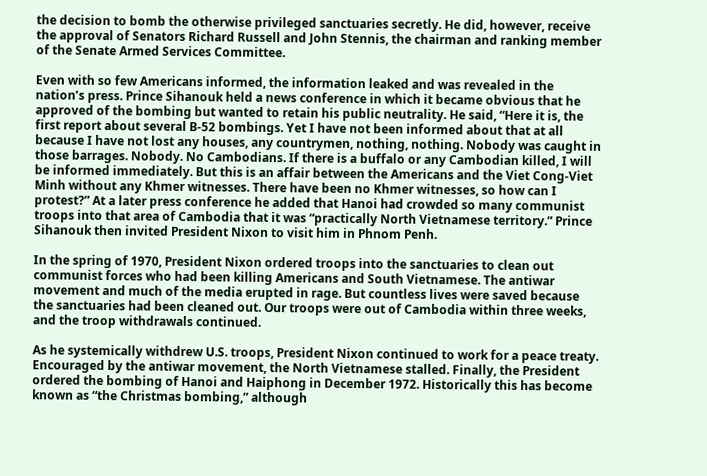the decision to bomb the otherwise privileged sanctuaries secretly. He did, however, receive the approval of Senators Richard Russell and John Stennis, the chairman and ranking member of the Senate Armed Services Committee.

Even with so few Americans informed, the information leaked and was revealed in the nation’s press. Prince Sihanouk held a news conference in which it became obvious that he approved of the bombing but wanted to retain his public neutrality. He said, “Here it is, the first report about several B-52 bombings. Yet I have not been informed about that at all because I have not lost any houses, any countrymen, nothing, nothing. Nobody was caught in those barrages. Nobody. No Cambodians. If there is a buffalo or any Cambodian killed, I will be informed immediately. But this is an affair between the Americans and the Viet Cong-Viet Minh without any Khmer witnesses. There have been no Khmer witnesses, so how can I protest?” At a later press conference he added that Hanoi had crowded so many communist troops into that area of Cambodia that it was “practically North Vietnamese territory.” Prince Sihanouk then invited President Nixon to visit him in Phnom Penh.

In the spring of 1970, President Nixon ordered troops into the sanctuaries to clean out communist forces who had been killing Americans and South Vietnamese. The antiwar movement and much of the media erupted in rage. But countless lives were saved because the sanctuaries had been cleaned out. Our troops were out of Cambodia within three weeks, and the troop withdrawals continued.

As he systemically withdrew U.S. troops, President Nixon continued to work for a peace treaty. Encouraged by the antiwar movement, the North Vietnamese stalled. Finally, the President ordered the bombing of Hanoi and Haiphong in December 1972. Historically this has become known as “the Christmas bombing,” although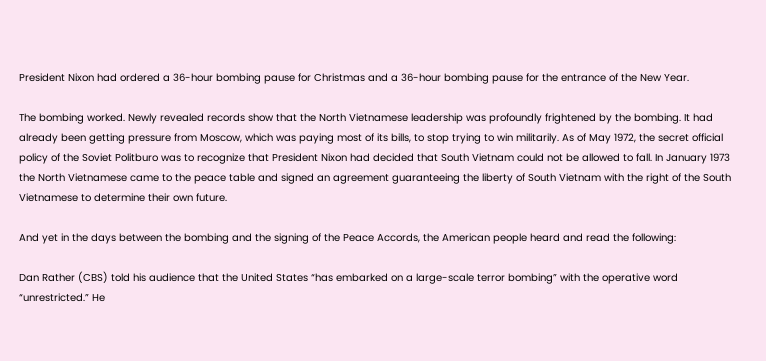President Nixon had ordered a 36-hour bombing pause for Christmas and a 36-hour bombing pause for the entrance of the New Year.

The bombing worked. Newly revealed records show that the North Vietnamese leadership was profoundly frightened by the bombing. It had already been getting pressure from Moscow, which was paying most of its bills, to stop trying to win militarily. As of May 1972, the secret official policy of the Soviet Politburo was to recognize that President Nixon had decided that South Vietnam could not be allowed to fall. In January 1973 the North Vietnamese came to the peace table and signed an agreement guaranteeing the liberty of South Vietnam with the right of the South Vietnamese to determine their own future.

And yet in the days between the bombing and the signing of the Peace Accords, the American people heard and read the following:

Dan Rather (CBS) told his audience that the United States “has embarked on a large-scale terror bombing” with the operative word “unrestricted.” He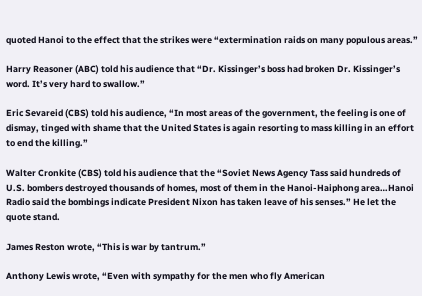quoted Hanoi to the effect that the strikes were “extermination raids on many populous areas.”

Harry Reasoner (ABC) told his audience that “Dr. Kissinger’s boss had broken Dr. Kissinger’s word. It’s very hard to swallow.”

Eric Sevareid (CBS) told his audience, “In most areas of the government, the feeling is one of dismay, tinged with shame that the United States is again resorting to mass killing in an effort to end the killing.”

Walter Cronkite (CBS) told his audience that the “Soviet News Agency Tass said hundreds of U.S. bombers destroyed thousands of homes, most of them in the Hanoi-Haiphong area…Hanoi Radio said the bombings indicate President Nixon has taken leave of his senses.” He let the quote stand.

James Reston wrote, “This is war by tantrum.”

Anthony Lewis wrote, “Even with sympathy for the men who fly American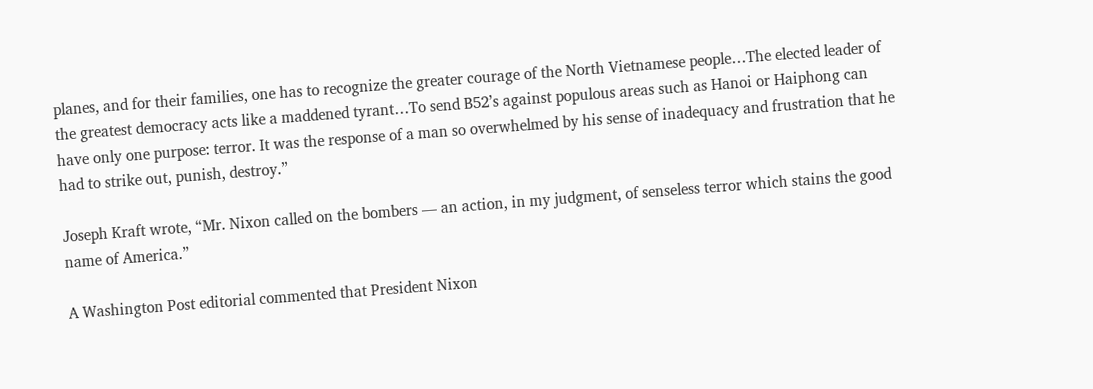planes, and for their families, one has to recognize the greater courage of the North Vietnamese people…The elected leader of the greatest democracy acts like a maddened tyrant…To send B52’s against populous areas such as Hanoi or Haiphong can have only one purpose: terror. It was the response of a man so overwhelmed by his sense of inadequacy and frustration that he had to strike out, punish, destroy.”

Joseph Kraft wrote, “Mr. Nixon called on the bombers — an action, in my judgment, of senseless terror which stains the good name of America.”

A Washington Post editorial commented that President Nixon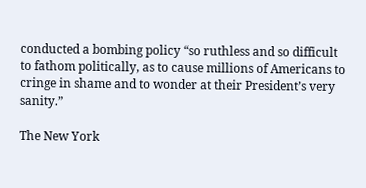conducted a bombing policy “so ruthless and so difficult to fathom politically, as to cause millions of Americans to cringe in shame and to wonder at their President’s very sanity.”

The New York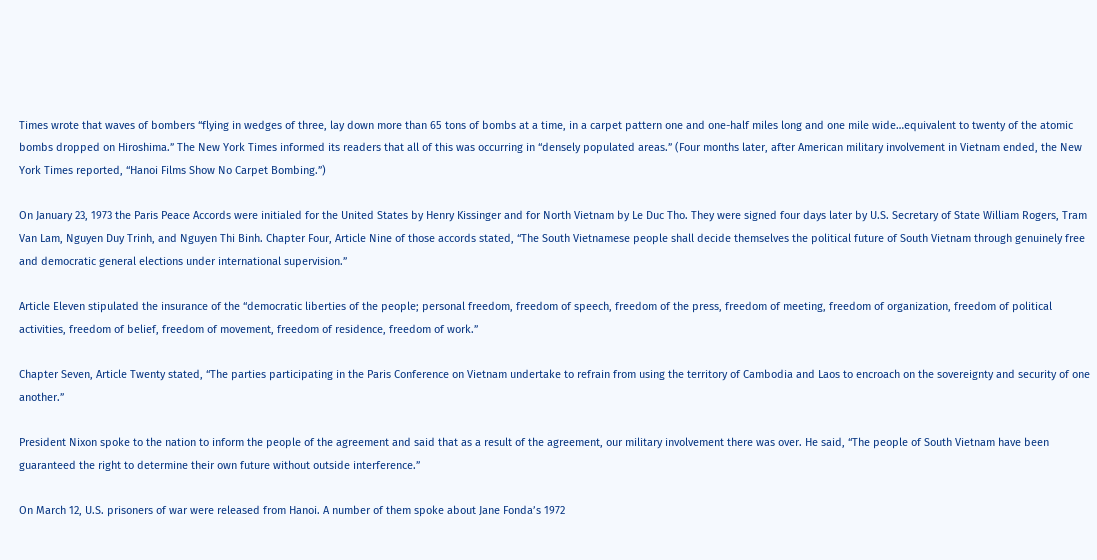Times wrote that waves of bombers “flying in wedges of three, lay down more than 65 tons of bombs at a time, in a carpet pattern one and one-half miles long and one mile wide…equivalent to twenty of the atomic bombs dropped on Hiroshima.” The New York Times informed its readers that all of this was occurring in “densely populated areas.” (Four months later, after American military involvement in Vietnam ended, the New York Times reported, “Hanoi Films Show No Carpet Bombing.”)

On January 23, 1973 the Paris Peace Accords were initialed for the United States by Henry Kissinger and for North Vietnam by Le Duc Tho. They were signed four days later by U.S. Secretary of State William Rogers, Tram Van Lam, Nguyen Duy Trinh, and Nguyen Thi Binh. Chapter Four, Article Nine of those accords stated, “The South Vietnamese people shall decide themselves the political future of South Vietnam through genuinely free and democratic general elections under international supervision.”

Article Eleven stipulated the insurance of the “democratic liberties of the people; personal freedom, freedom of speech, freedom of the press, freedom of meeting, freedom of organization, freedom of political activities, freedom of belief, freedom of movement, freedom of residence, freedom of work.”

Chapter Seven, Article Twenty stated, “The parties participating in the Paris Conference on Vietnam undertake to refrain from using the territory of Cambodia and Laos to encroach on the sovereignty and security of one another.”

President Nixon spoke to the nation to inform the people of the agreement and said that as a result of the agreement, our military involvement there was over. He said, “The people of South Vietnam have been guaranteed the right to determine their own future without outside interference.”

On March 12, U.S. prisoners of war were released from Hanoi. A number of them spoke about Jane Fonda’s 1972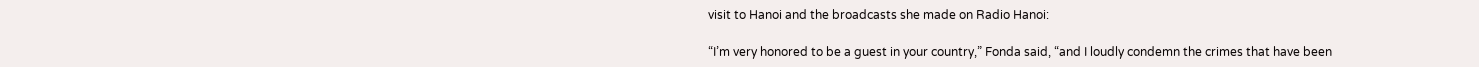visit to Hanoi and the broadcasts she made on Radio Hanoi:

“I’m very honored to be a guest in your country,” Fonda said, “and I loudly condemn the crimes that have been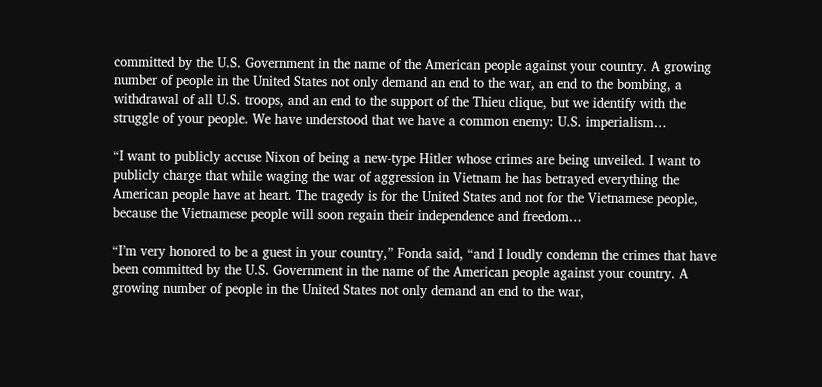committed by the U.S. Government in the name of the American people against your country. A growing number of people in the United States not only demand an end to the war, an end to the bombing, a withdrawal of all U.S. troops, and an end to the support of the Thieu clique, but we identify with the struggle of your people. We have understood that we have a common enemy: U.S. imperialism…

“I want to publicly accuse Nixon of being a new-type Hitler whose crimes are being unveiled. I want to publicly charge that while waging the war of aggression in Vietnam he has betrayed everything the American people have at heart. The tragedy is for the United States and not for the Vietnamese people, because the Vietnamese people will soon regain their independence and freedom…

“I’m very honored to be a guest in your country,” Fonda said, “and I loudly condemn the crimes that have been committed by the U.S. Government in the name of the American people against your country. A growing number of people in the United States not only demand an end to the war,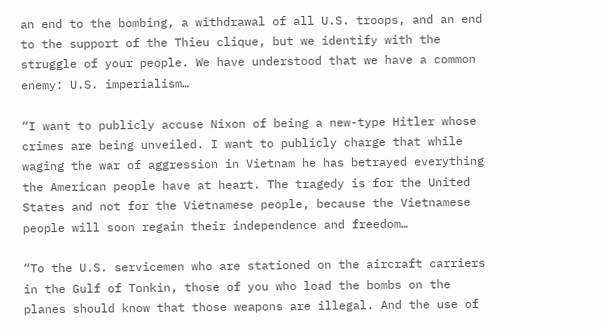an end to the bombing, a withdrawal of all U.S. troops, and an end to the support of the Thieu clique, but we identify with the struggle of your people. We have understood that we have a common enemy: U.S. imperialism…

“I want to publicly accuse Nixon of being a new-type Hitler whose crimes are being unveiled. I want to publicly charge that while waging the war of aggression in Vietnam he has betrayed everything the American people have at heart. The tragedy is for the United States and not for the Vietnamese people, because the Vietnamese people will soon regain their independence and freedom…

“To the U.S. servicemen who are stationed on the aircraft carriers in the Gulf of Tonkin, those of you who load the bombs on the planes should know that those weapons are illegal. And the use of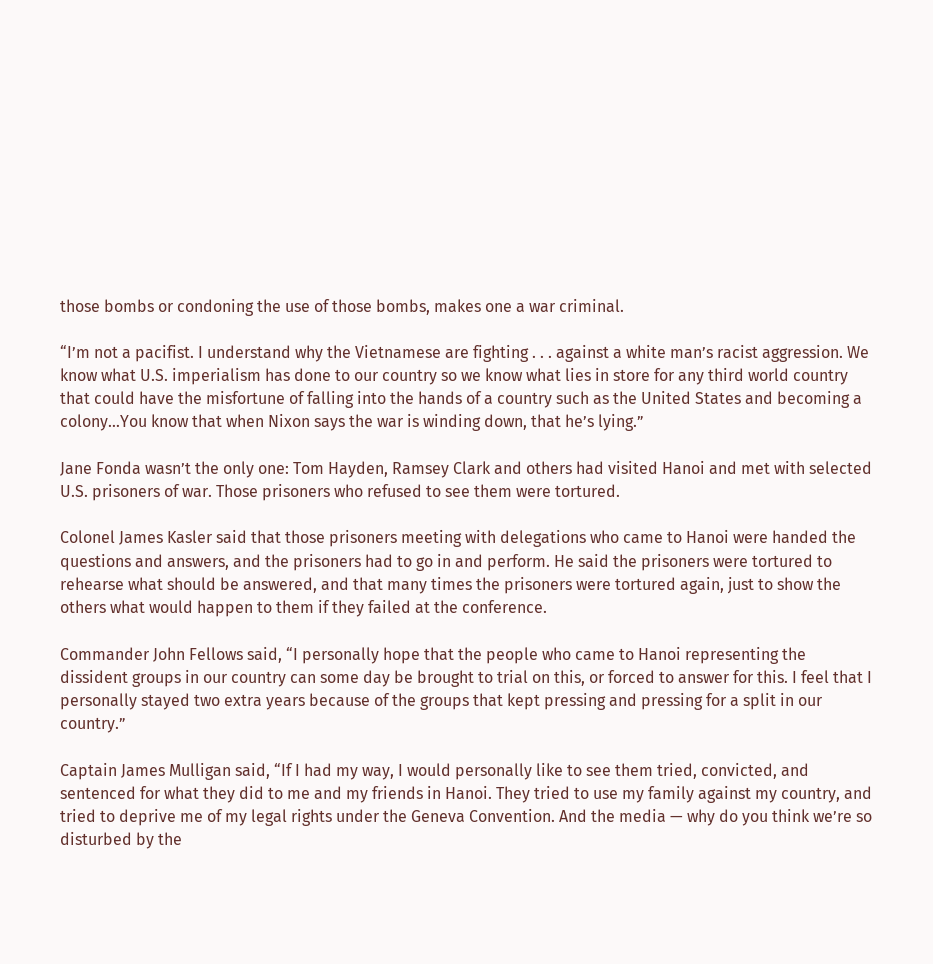those bombs or condoning the use of those bombs, makes one a war criminal.

“I’m not a pacifist. I understand why the Vietnamese are fighting . . . against a white man’s racist aggression. We know what U.S. imperialism has done to our country so we know what lies in store for any third world country that could have the misfortune of falling into the hands of a country such as the United States and becoming a colony…You know that when Nixon says the war is winding down, that he’s lying.”

Jane Fonda wasn’t the only one: Tom Hayden, Ramsey Clark and others had visited Hanoi and met with selected U.S. prisoners of war. Those prisoners who refused to see them were tortured.

Colonel James Kasler said that those prisoners meeting with delegations who came to Hanoi were handed the questions and answers, and the prisoners had to go in and perform. He said the prisoners were tortured to rehearse what should be answered, and that many times the prisoners were tortured again, just to show the others what would happen to them if they failed at the conference.

Commander John Fellows said, “I personally hope that the people who came to Hanoi representing the dissident groups in our country can some day be brought to trial on this, or forced to answer for this. I feel that I personally stayed two extra years because of the groups that kept pressing and pressing for a split in our country.”

Captain James Mulligan said, “If I had my way, I would personally like to see them tried, convicted, and sentenced for what they did to me and my friends in Hanoi. They tried to use my family against my country, and tried to deprive me of my legal rights under the Geneva Convention. And the media — why do you think we’re so disturbed by the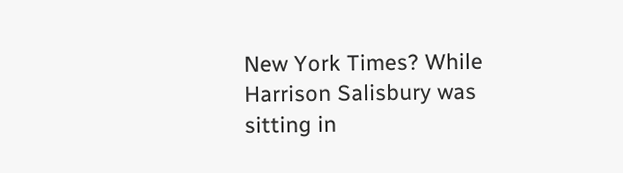New York Times? While Harrison Salisbury was sitting in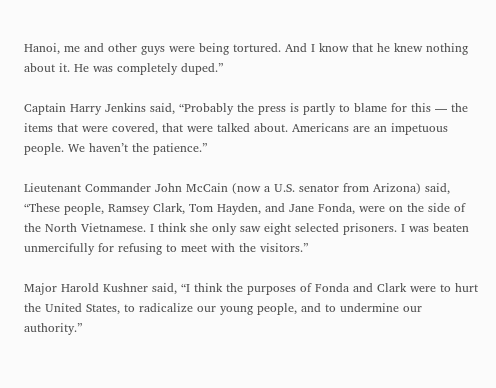Hanoi, me and other guys were being tortured. And I know that he knew nothing about it. He was completely duped.”

Captain Harry Jenkins said, “Probably the press is partly to blame for this — the items that were covered, that were talked about. Americans are an impetuous people. We haven’t the patience.”

Lieutenant Commander John McCain (now a U.S. senator from Arizona) said, “These people, Ramsey Clark, Tom Hayden, and Jane Fonda, were on the side of the North Vietnamese. I think she only saw eight selected prisoners. I was beaten unmercifully for refusing to meet with the visitors.”

Major Harold Kushner said, “I think the purposes of Fonda and Clark were to hurt the United States, to radicalize our young people, and to undermine our authority.”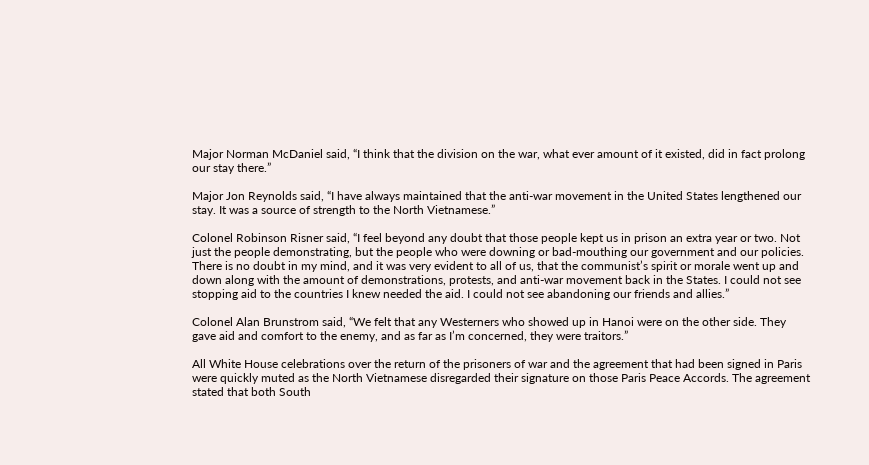Major Norman McDaniel said, “I think that the division on the war, what ever amount of it existed, did in fact prolong our stay there.”

Major Jon Reynolds said, “I have always maintained that the anti-war movement in the United States lengthened our stay. It was a source of strength to the North Vietnamese.”

Colonel Robinson Risner said, “I feel beyond any doubt that those people kept us in prison an extra year or two. Not just the people demonstrating, but the people who were downing or bad-mouthing our government and our policies. There is no doubt in my mind, and it was very evident to all of us, that the communist’s spirit or morale went up and down along with the amount of demonstrations, protests, and anti-war movement back in the States. I could not see stopping aid to the countries I knew needed the aid. I could not see abandoning our friends and allies.”

Colonel Alan Brunstrom said, “We felt that any Westerners who showed up in Hanoi were on the other side. They gave aid and comfort to the enemy, and as far as I’m concerned, they were traitors.”

All White House celebrations over the return of the prisoners of war and the agreement that had been signed in Paris were quickly muted as the North Vietnamese disregarded their signature on those Paris Peace Accords. The agreement stated that both South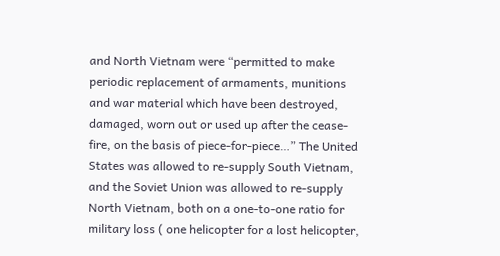and North Vietnam were “permitted to make periodic replacement of armaments, munitions and war material which have been destroyed, damaged, worn out or used up after the cease-fire, on the basis of piece-for-piece…” The United States was allowed to re-supply South Vietnam, and the Soviet Union was allowed to re-supply North Vietnam, both on a one-to-one ratio for military loss ( one helicopter for a lost helicopter,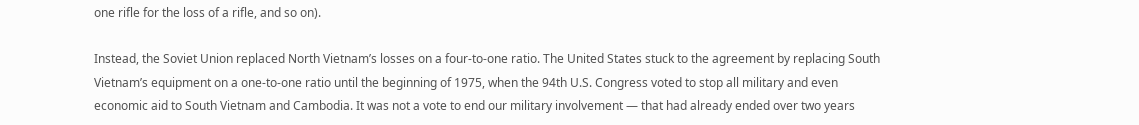one rifle for the loss of a rifle, and so on).

Instead, the Soviet Union replaced North Vietnam’s losses on a four-to-one ratio. The United States stuck to the agreement by replacing South Vietnam’s equipment on a one-to-one ratio until the beginning of 1975, when the 94th U.S. Congress voted to stop all military and even economic aid to South Vietnam and Cambodia. It was not a vote to end our military involvement — that had already ended over two years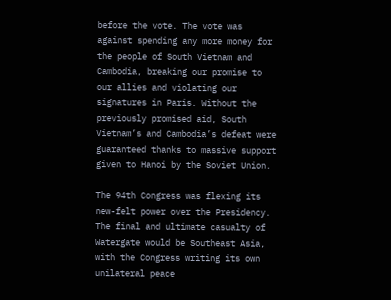before the vote. The vote was against spending any more money for the people of South Vietnam and Cambodia, breaking our promise to our allies and violating our signatures in Paris. Without the previously promised aid, South Vietnam’s and Cambodia’s defeat were guaranteed thanks to massive support given to Hanoi by the Soviet Union.

The 94th Congress was flexing its new-felt power over the Presidency. The final and ultimate casualty of Watergate would be Southeast Asia, with the Congress writing its own unilateral peace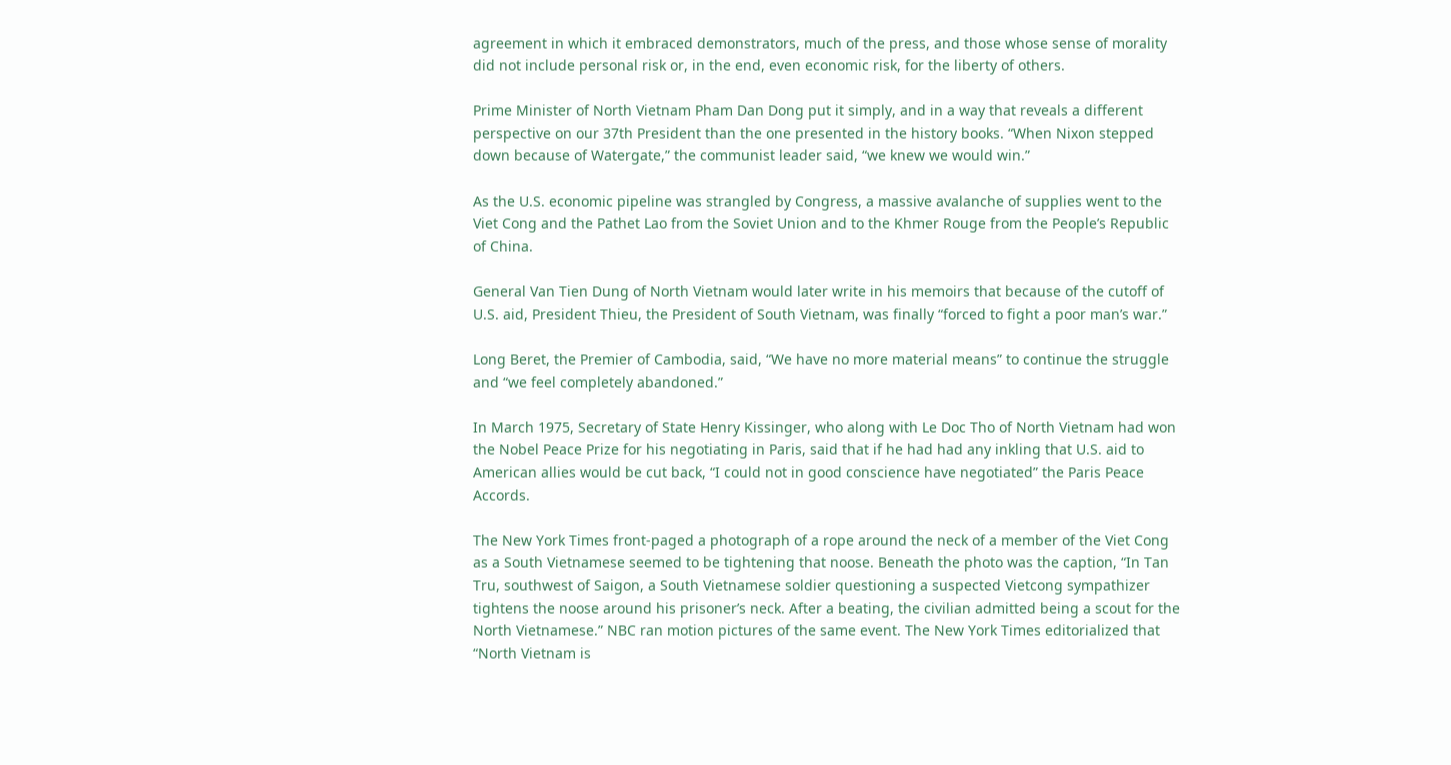agreement in which it embraced demonstrators, much of the press, and those whose sense of morality did not include personal risk or, in the end, even economic risk, for the liberty of others.

Prime Minister of North Vietnam Pham Dan Dong put it simply, and in a way that reveals a different perspective on our 37th President than the one presented in the history books. “When Nixon stepped down because of Watergate,” the communist leader said, “we knew we would win.”

As the U.S. economic pipeline was strangled by Congress, a massive avalanche of supplies went to the Viet Cong and the Pathet Lao from the Soviet Union and to the Khmer Rouge from the People’s Republic of China.

General Van Tien Dung of North Vietnam would later write in his memoirs that because of the cutoff of U.S. aid, President Thieu, the President of South Vietnam, was finally “forced to fight a poor man’s war.”

Long Beret, the Premier of Cambodia, said, “We have no more material means” to continue the struggle and “we feel completely abandoned.”

In March 1975, Secretary of State Henry Kissinger, who along with Le Doc Tho of North Vietnam had won the Nobel Peace Prize for his negotiating in Paris, said that if he had had any inkling that U.S. aid to American allies would be cut back, “I could not in good conscience have negotiated” the Paris Peace Accords.

The New York Times front-paged a photograph of a rope around the neck of a member of the Viet Cong as a South Vietnamese seemed to be tightening that noose. Beneath the photo was the caption, “In Tan Tru, southwest of Saigon, a South Vietnamese soldier questioning a suspected Vietcong sympathizer tightens the noose around his prisoner’s neck. After a beating, the civilian admitted being a scout for the North Vietnamese.” NBC ran motion pictures of the same event. The New York Times editorialized that “North Vietnam is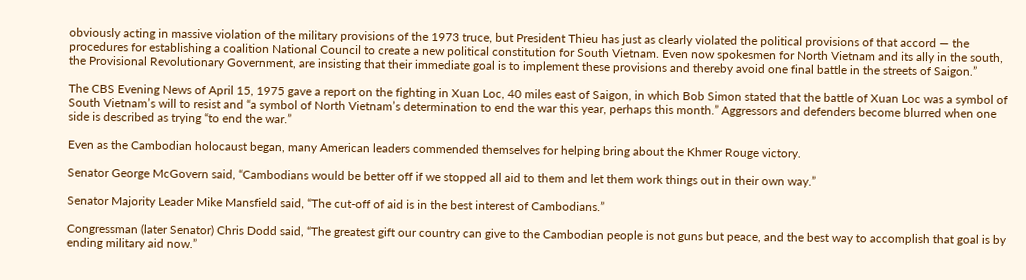obviously acting in massive violation of the military provisions of the 1973 truce, but President Thieu has just as clearly violated the political provisions of that accord — the procedures for establishing a coalition National Council to create a new political constitution for South Vietnam. Even now spokesmen for North Vietnam and its ally in the south, the Provisional Revolutionary Government, are insisting that their immediate goal is to implement these provisions and thereby avoid one final battle in the streets of Saigon.”

The CBS Evening News of April 15, 1975 gave a report on the fighting in Xuan Loc, 40 miles east of Saigon, in which Bob Simon stated that the battle of Xuan Loc was a symbol of South Vietnam’s will to resist and “a symbol of North Vietnam’s determination to end the war this year, perhaps this month.” Aggressors and defenders become blurred when one side is described as trying “to end the war.”

Even as the Cambodian holocaust began, many American leaders commended themselves for helping bring about the Khmer Rouge victory.

Senator George McGovern said, “Cambodians would be better off if we stopped all aid to them and let them work things out in their own way.”

Senator Majority Leader Mike Mansfield said, “The cut-off of aid is in the best interest of Cambodians.”

Congressman (later Senator) Chris Dodd said, “The greatest gift our country can give to the Cambodian people is not guns but peace, and the best way to accomplish that goal is by ending military aid now.”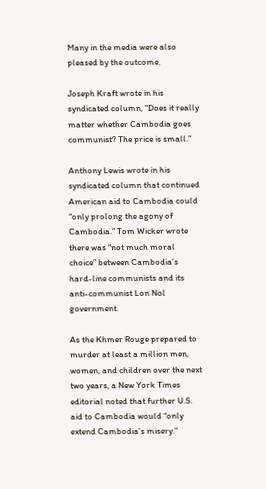Many in the media were also pleased by the outcome.

Joseph Kraft wrote in his syndicated column, “Does it really matter whether Cambodia goes communist? The price is small.”

Anthony Lewis wrote in his syndicated column that continued American aid to Cambodia could “only prolong the agony of Cambodia.” Tom Wicker wrote there was “not much moral choice” between Cambodia’s hard-line communists and its anti-communist Lon Nol government.

As the Khmer Rouge prepared to murder at least a million men, women, and children over the next two years, a New York Times editorial noted that further U.S. aid to Cambodia would “only extend Cambodia’s misery.”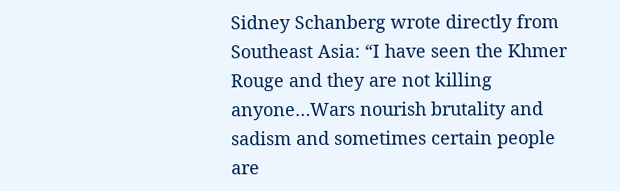Sidney Schanberg wrote directly from Southeast Asia: “I have seen the Khmer Rouge and they are not killing anyone…Wars nourish brutality and sadism and sometimes certain people are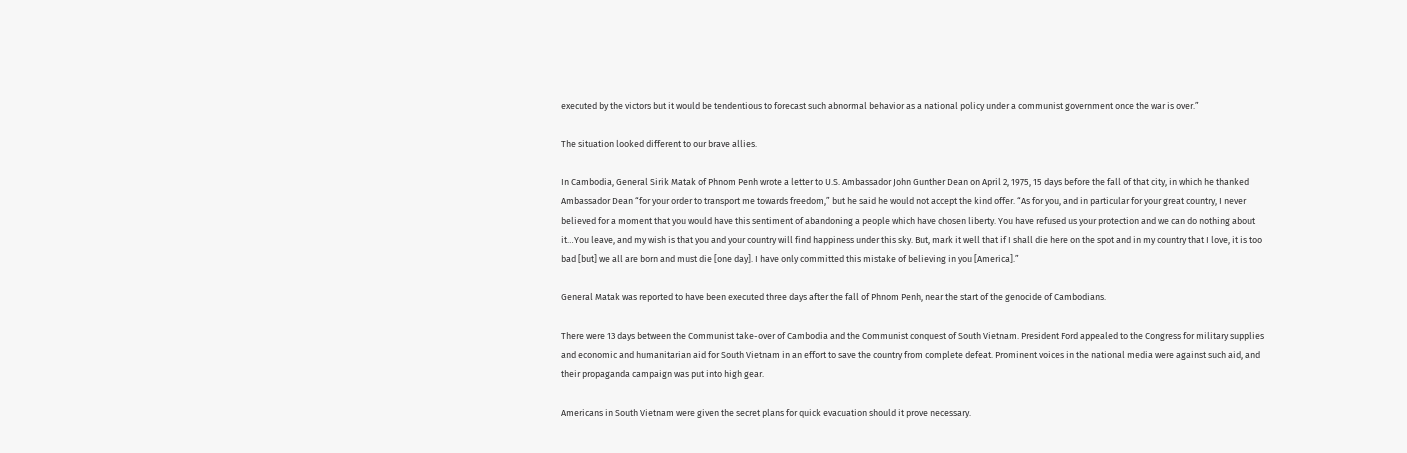executed by the victors but it would be tendentious to forecast such abnormal behavior as a national policy under a communist government once the war is over.”

The situation looked different to our brave allies.

In Cambodia, General Sirik Matak of Phnom Penh wrote a letter to U.S. Ambassador John Gunther Dean on April 2, 1975, 15 days before the fall of that city, in which he thanked Ambassador Dean “for your order to transport me towards freedom,” but he said he would not accept the kind offer. “As for you, and in particular for your great country, I never believed for a moment that you would have this sentiment of abandoning a people which have chosen liberty. You have refused us your protection and we can do nothing about it…You leave, and my wish is that you and your country will find happiness under this sky. But, mark it well that if I shall die here on the spot and in my country that I love, it is too bad [but] we all are born and must die [one day]. I have only committed this mistake of believing in you [America].”

General Matak was reported to have been executed three days after the fall of Phnom Penh, near the start of the genocide of Cambodians.

There were 13 days between the Communist take-over of Cambodia and the Communist conquest of South Vietnam. President Ford appealed to the Congress for military supplies and economic and humanitarian aid for South Vietnam in an effort to save the country from complete defeat. Prominent voices in the national media were against such aid, and their propaganda campaign was put into high gear.

Americans in South Vietnam were given the secret plans for quick evacuation should it prove necessary.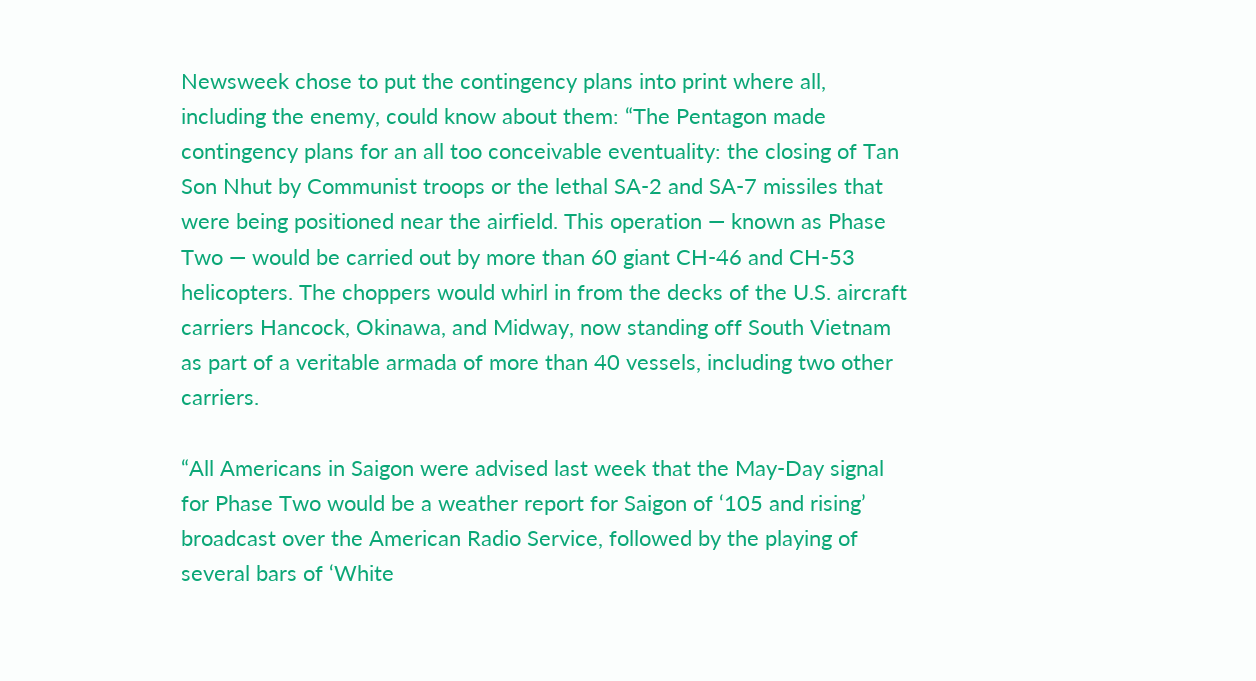Newsweek chose to put the contingency plans into print where all, including the enemy, could know about them: “The Pentagon made contingency plans for an all too conceivable eventuality: the closing of Tan Son Nhut by Communist troops or the lethal SA-2 and SA-7 missiles that were being positioned near the airfield. This operation — known as Phase Two — would be carried out by more than 60 giant CH-46 and CH-53 helicopters. The choppers would whirl in from the decks of the U.S. aircraft carriers Hancock, Okinawa, and Midway, now standing off South Vietnam as part of a veritable armada of more than 40 vessels, including two other carriers.

“All Americans in Saigon were advised last week that the May-Day signal for Phase Two would be a weather report for Saigon of ‘105 and rising’ broadcast over the American Radio Service, followed by the playing of several bars of ‘White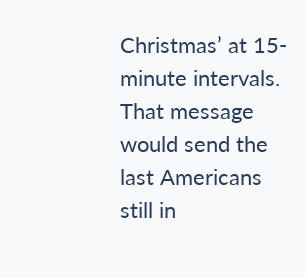Christmas’ at 15-minute intervals. That message would send the last Americans still in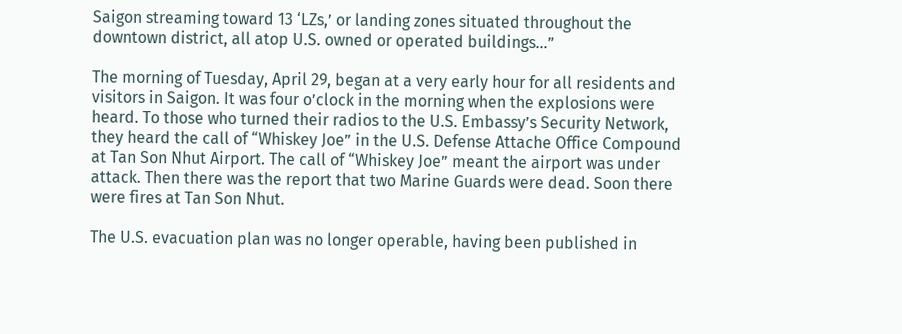Saigon streaming toward 13 ‘LZs,’ or landing zones situated throughout the downtown district, all atop U.S. owned or operated buildings…”

The morning of Tuesday, April 29, began at a very early hour for all residents and visitors in Saigon. It was four o’clock in the morning when the explosions were heard. To those who turned their radios to the U.S. Embassy’s Security Network, they heard the call of “Whiskey Joe” in the U.S. Defense Attache Office Compound at Tan Son Nhut Airport. The call of “Whiskey Joe” meant the airport was under attack. Then there was the report that two Marine Guards were dead. Soon there were fires at Tan Son Nhut.

The U.S. evacuation plan was no longer operable, having been published in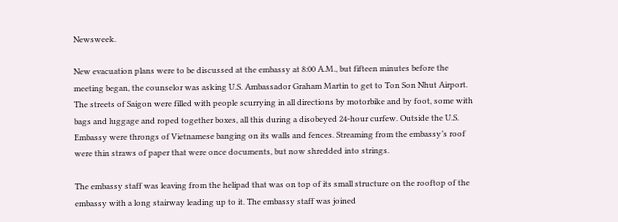Newsweek.

New evacuation plans were to be discussed at the embassy at 8:00 A.M., but fifteen minutes before the meeting began, the counselor was asking U.S. Ambassador Graham Martin to get to Ton Son Nhut Airport. The streets of Saigon were filled with people scurrying in all directions by motorbike and by foot, some with bags and luggage and roped together boxes, all this during a disobeyed 24-hour curfew. Outside the U.S. Embassy were throngs of Vietnamese banging on its walls and fences. Streaming from the embassy’s roof were thin straws of paper that were once documents, but now shredded into strings.

The embassy staff was leaving from the helipad that was on top of its small structure on the rooftop of the embassy with a long stairway leading up to it. The embassy staff was joined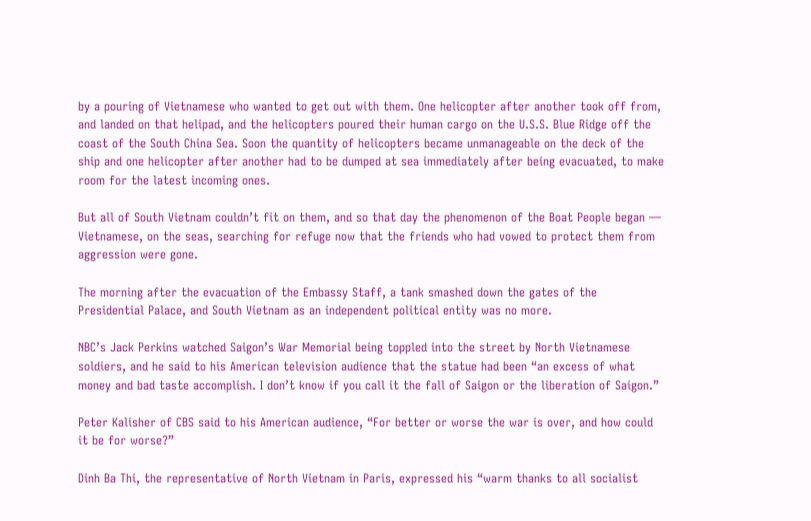by a pouring of Vietnamese who wanted to get out with them. One helicopter after another took off from, and landed on that helipad, and the helicopters poured their human cargo on the U.S.S. Blue Ridge off the coast of the South China Sea. Soon the quantity of helicopters became unmanageable on the deck of the ship and one helicopter after another had to be dumped at sea immediately after being evacuated, to make room for the latest incoming ones.

But all of South Vietnam couldn’t fit on them, and so that day the phenomenon of the Boat People began — Vietnamese, on the seas, searching for refuge now that the friends who had vowed to protect them from aggression were gone.

The morning after the evacuation of the Embassy Staff, a tank smashed down the gates of the Presidential Palace, and South Vietnam as an independent political entity was no more.

NBC’s Jack Perkins watched Saigon’s War Memorial being toppled into the street by North Vietnamese soldiers, and he said to his American television audience that the statue had been “an excess of what money and bad taste accomplish. I don’t know if you call it the fall of Saigon or the liberation of Saigon.”

Peter Kalisher of CBS said to his American audience, “For better or worse the war is over, and how could it be for worse?”

Dinh Ba Thi, the representative of North Vietnam in Paris, expressed his “warm thanks to all socialist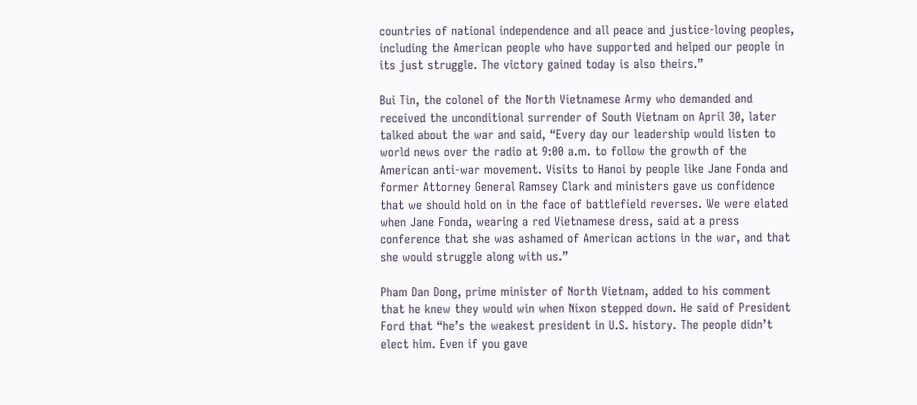countries of national independence and all peace and justice-loving peoples, including the American people who have supported and helped our people in its just struggle. The victory gained today is also theirs.”

Bui Tin, the colonel of the North Vietnamese Army who demanded and received the unconditional surrender of South Vietnam on April 30, later talked about the war and said, “Every day our leadership would listen to world news over the radio at 9:00 a.m. to follow the growth of the American anti-war movement. Visits to Hanoi by people like Jane Fonda and former Attorney General Ramsey Clark and ministers gave us confidence that we should hold on in the face of battlefield reverses. We were elated when Jane Fonda, wearing a red Vietnamese dress, said at a press conference that she was ashamed of American actions in the war, and that she would struggle along with us.”

Pham Dan Dong, prime minister of North Vietnam, added to his comment that he knew they would win when Nixon stepped down. He said of President Ford that “he’s the weakest president in U.S. history. The people didn’t elect him. Even if you gave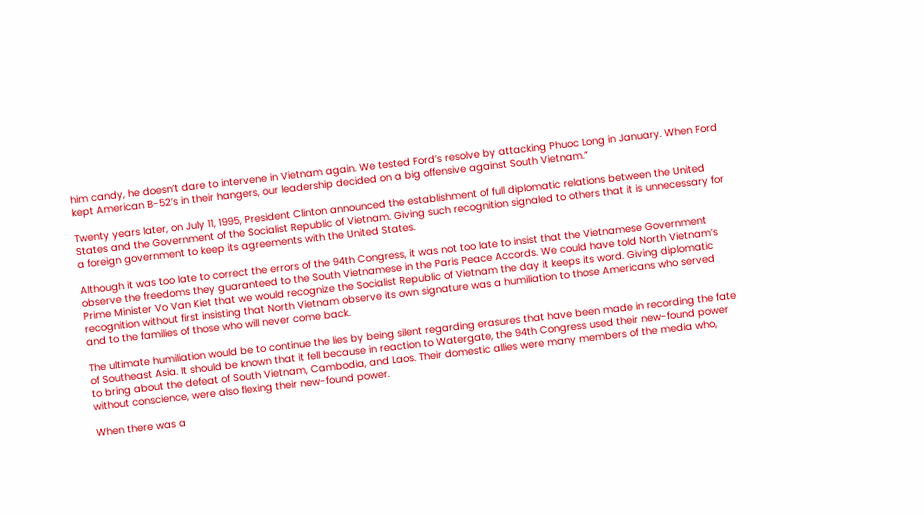him candy, he doesn’t dare to intervene in Vietnam again. We tested Ford’s resolve by attacking Phuoc Long in January. When Ford kept American B-52’s in their hangers, our leadership decided on a big offensive against South Vietnam.”

Twenty years later, on July 11, 1995, President Clinton announced the establishment of full diplomatic relations between the United States and the Government of the Socialist Republic of Vietnam. Giving such recognition signaled to others that it is unnecessary for a foreign government to keep its agreements with the United States.

Although it was too late to correct the errors of the 94th Congress, it was not too late to insist that the Vietnamese Government observe the freedoms they guaranteed to the South Vietnamese in the Paris Peace Accords. We could have told North Vietnam’s Prime Minister Vo Van Kiet that we would recognize the Socialist Republic of Vietnam the day it keeps its word. Giving diplomatic recognition without first insisting that North Vietnam observe its own signature was a humiliation to those Americans who served and to the families of those who will never come back.

The ultimate humiliation would be to continue the lies by being silent regarding erasures that have been made in recording the fate of Southeast Asia. It should be known that it fell because in reaction to Watergate, the 94th Congress used their new-found power to bring about the defeat of South Vietnam, Cambodia, and Laos. Their domestic allies were many members of the media who, without conscience, were also flexing their new-found power.

When there was a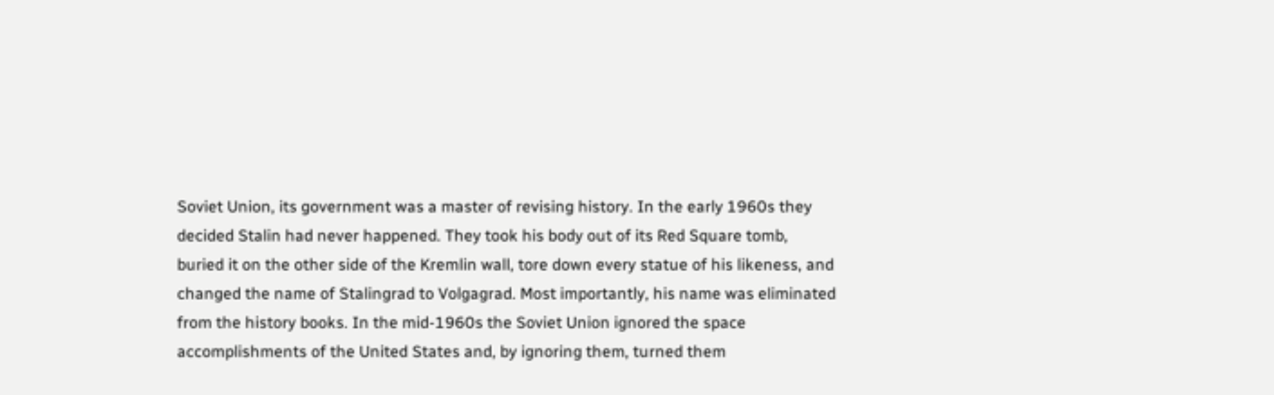Soviet Union, its government was a master of revising history. In the early 1960s they decided Stalin had never happened. They took his body out of its Red Square tomb, buried it on the other side of the Kremlin wall, tore down every statue of his likeness, and changed the name of Stalingrad to Volgagrad. Most importantly, his name was eliminated from the history books. In the mid-1960s the Soviet Union ignored the space accomplishments of the United States and, by ignoring them, turned them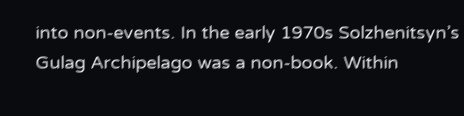into non-events. In the early 1970s Solzhenitsyn’s Gulag Archipelago was a non-book. Within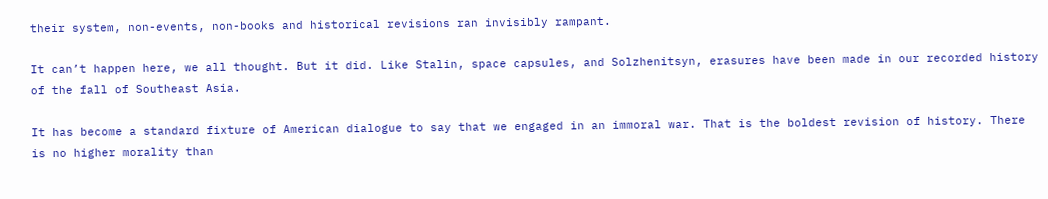their system, non-events, non-books and historical revisions ran invisibly rampant.

It can’t happen here, we all thought. But it did. Like Stalin, space capsules, and Solzhenitsyn, erasures have been made in our recorded history of the fall of Southeast Asia.

It has become a standard fixture of American dialogue to say that we engaged in an immoral war. That is the boldest revision of history. There is no higher morality than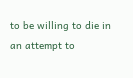to be willing to die in an attempt to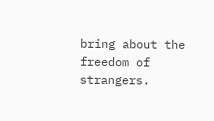bring about the freedom of strangers.